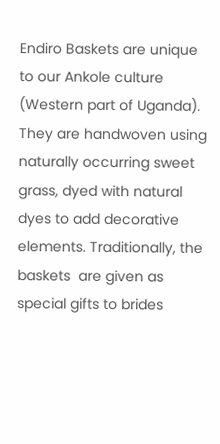Endiro Baskets are unique to our Ankole culture (Western part of Uganda). They are handwoven using naturally occurring sweet grass, dyed with natural dyes to add decorative elements. Traditionally, the baskets  are given as special gifts to brides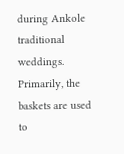during Ankole traditional weddings. Primarily, the baskets are used to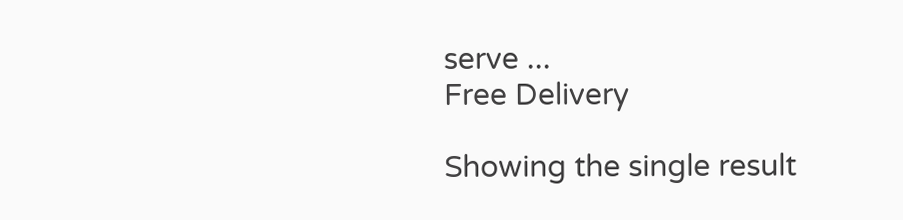serve ...
Free Delivery

Showing the single result